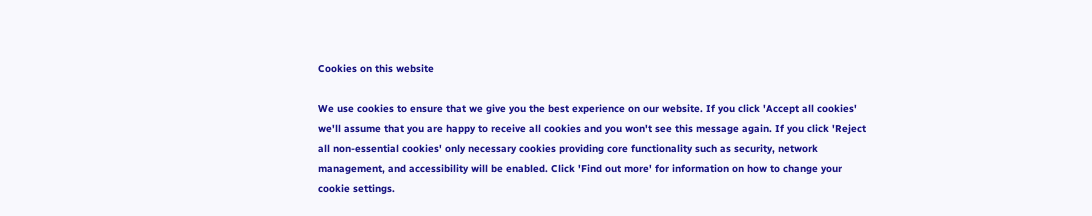Cookies on this website

We use cookies to ensure that we give you the best experience on our website. If you click 'Accept all cookies' we'll assume that you are happy to receive all cookies and you won't see this message again. If you click 'Reject all non-essential cookies' only necessary cookies providing core functionality such as security, network management, and accessibility will be enabled. Click 'Find out more' for information on how to change your cookie settings.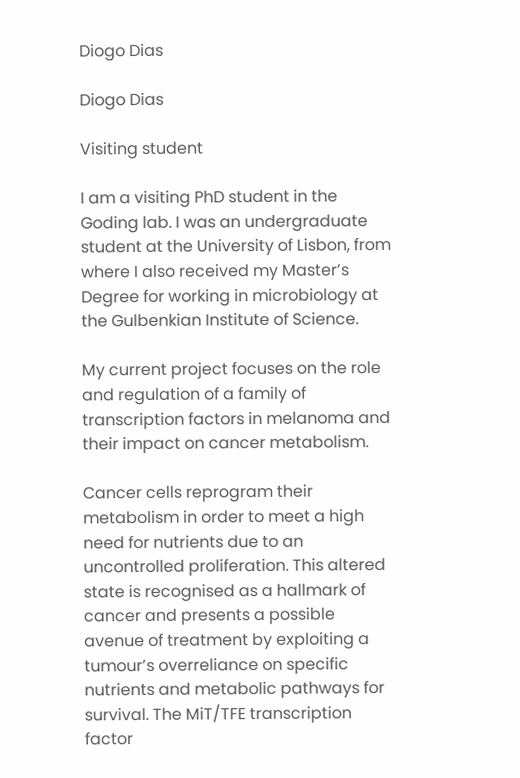Diogo Dias

Diogo Dias

Visiting student

I am a visiting PhD student in the Goding lab. I was an undergraduate student at the University of Lisbon, from where I also received my Master’s Degree for working in microbiology at the Gulbenkian Institute of Science.

My current project focuses on the role and regulation of a family of transcription factors in melanoma and their impact on cancer metabolism.

Cancer cells reprogram their metabolism in order to meet a high need for nutrients due to an uncontrolled proliferation. This altered state is recognised as a hallmark of cancer and presents a possible avenue of treatment by exploiting a tumour’s overreliance on specific nutrients and metabolic pathways for survival. The MiT/TFE transcription factor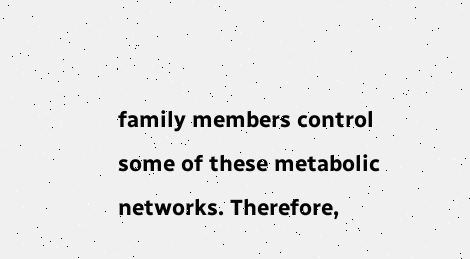family members control some of these metabolic networks. Therefore,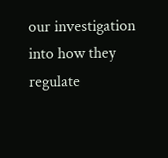our investigation into how they regulate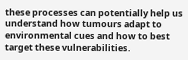these processes can potentially help us understand how tumours adapt to environmental cues and how to best target these vulnerabilities.